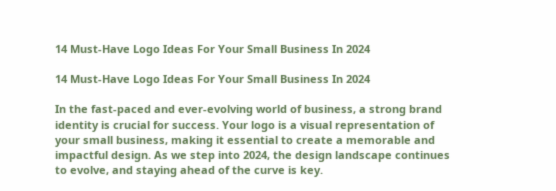14 Must-Have Logo Ideas For Your Small Business In 2024

14 Must-Have Logo Ideas For Your Small Business In 2024

In the fast-paced and ever-evolving world of business, a strong brand identity is crucial for success. Your logo is a visual representation of your small business, making it essential to create a memorable and impactful design. As we step into 2024, the design landscape continues to evolve, and staying ahead of the curve is key.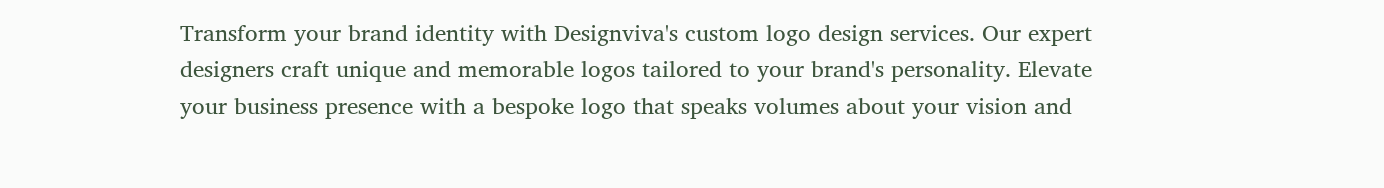Transform your brand identity with Designviva's custom logo design services. Our expert designers craft unique and memorable logos tailored to your brand's personality. Elevate your business presence with a bespoke logo that speaks volumes about your vision and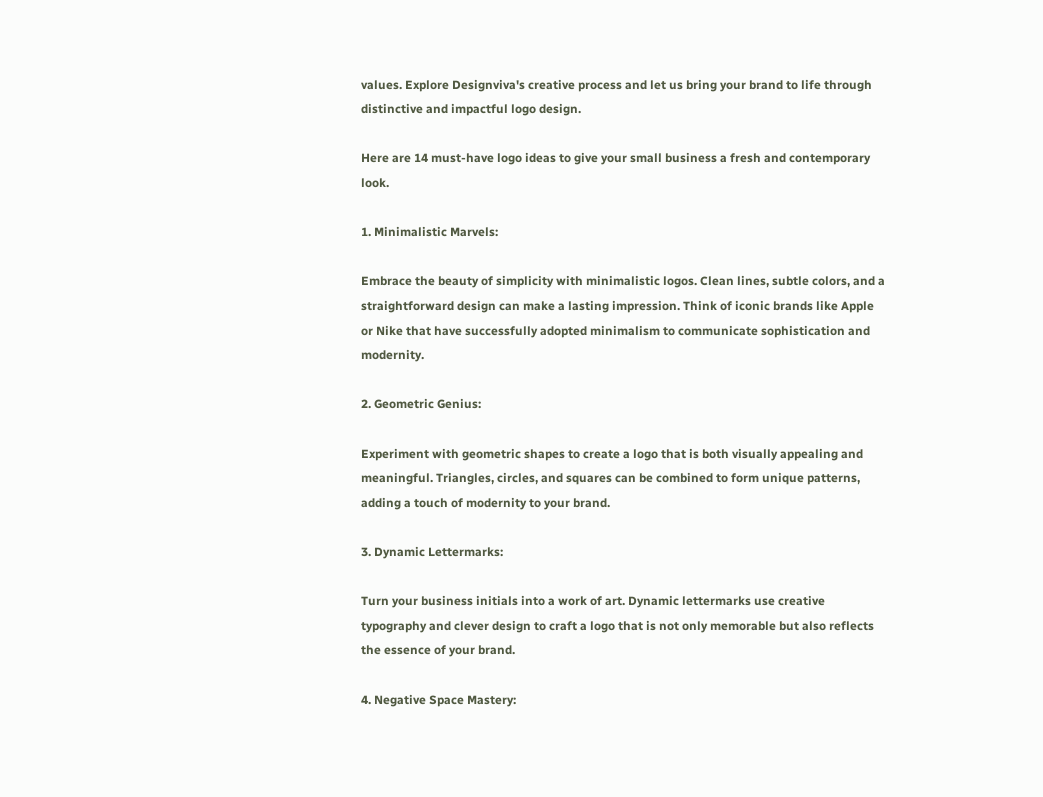values. Explore Designviva's creative process and let us bring your brand to life through distinctive and impactful logo design.

Here are 14 must-have logo ideas to give your small business a fresh and contemporary look.

1. Minimalistic Marvels:

Embrace the beauty of simplicity with minimalistic logos. Clean lines, subtle colors, and a straightforward design can make a lasting impression. Think of iconic brands like Apple or Nike that have successfully adopted minimalism to communicate sophistication and modernity.

2. Geometric Genius:

Experiment with geometric shapes to create a logo that is both visually appealing and meaningful. Triangles, circles, and squares can be combined to form unique patterns, adding a touch of modernity to your brand.

3. Dynamic Lettermarks:

Turn your business initials into a work of art. Dynamic lettermarks use creative typography and clever design to craft a logo that is not only memorable but also reflects the essence of your brand.

4. Negative Space Mastery: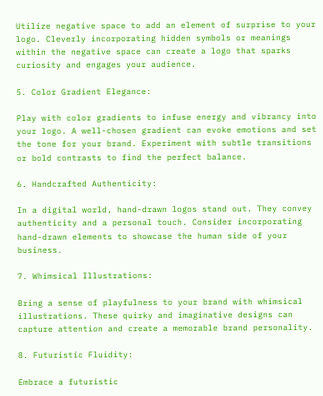Utilize negative space to add an element of surprise to your logo. Cleverly incorporating hidden symbols or meanings within the negative space can create a logo that sparks curiosity and engages your audience.

5. Color Gradient Elegance:

Play with color gradients to infuse energy and vibrancy into your logo. A well-chosen gradient can evoke emotions and set the tone for your brand. Experiment with subtle transitions or bold contrasts to find the perfect balance.

6. Handcrafted Authenticity:

In a digital world, hand-drawn logos stand out. They convey authenticity and a personal touch. Consider incorporating hand-drawn elements to showcase the human side of your business.

7. Whimsical Illustrations:

Bring a sense of playfulness to your brand with whimsical illustrations. These quirky and imaginative designs can capture attention and create a memorable brand personality.

8. Futuristic Fluidity:

Embrace a futuristic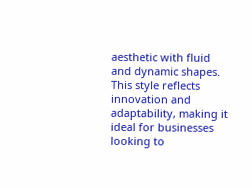aesthetic with fluid and dynamic shapes. This style reflects innovation and adaptability, making it ideal for businesses looking to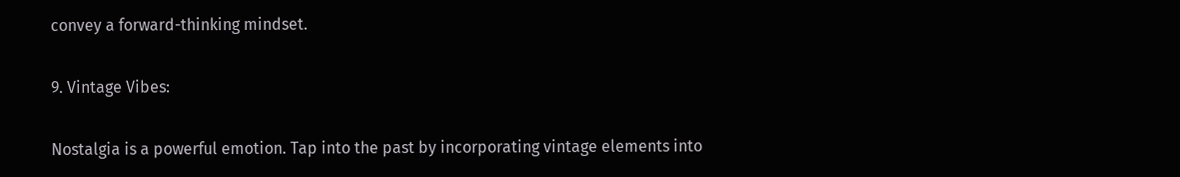convey a forward-thinking mindset.

9. Vintage Vibes:

Nostalgia is a powerful emotion. Tap into the past by incorporating vintage elements into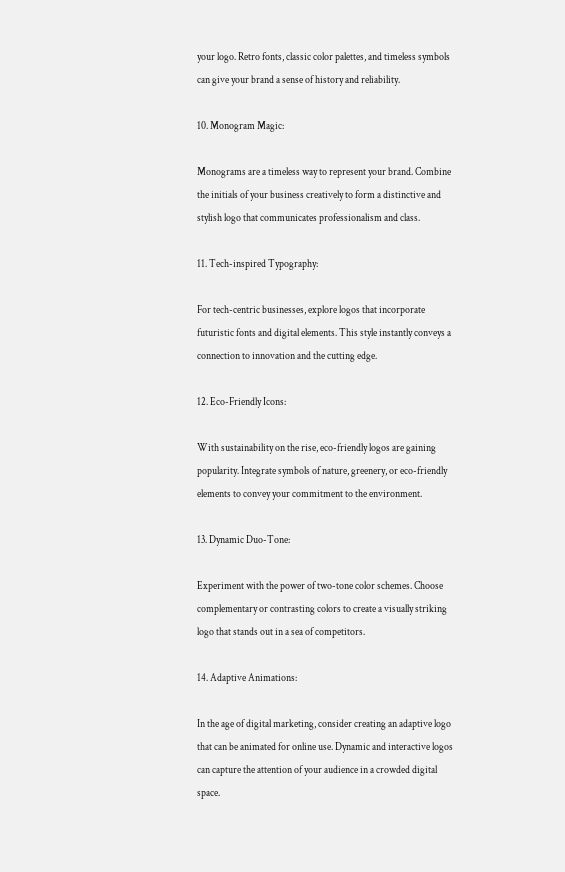your logo. Retro fonts, classic color palettes, and timeless symbols can give your brand a sense of history and reliability.

10. Monogram Magic:

Monograms are a timeless way to represent your brand. Combine the initials of your business creatively to form a distinctive and stylish logo that communicates professionalism and class.

11. Tech-inspired Typography:

For tech-centric businesses, explore logos that incorporate futuristic fonts and digital elements. This style instantly conveys a connection to innovation and the cutting edge.

12. Eco-Friendly Icons:

With sustainability on the rise, eco-friendly logos are gaining popularity. Integrate symbols of nature, greenery, or eco-friendly elements to convey your commitment to the environment.

13. Dynamic Duo-Tone:

Experiment with the power of two-tone color schemes. Choose complementary or contrasting colors to create a visually striking logo that stands out in a sea of competitors.

14. Adaptive Animations:

In the age of digital marketing, consider creating an adaptive logo that can be animated for online use. Dynamic and interactive logos can capture the attention of your audience in a crowded digital space.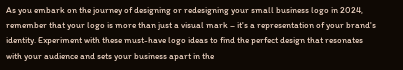As you embark on the journey of designing or redesigning your small business logo in 2024, remember that your logo is more than just a visual mark – it's a representation of your brand's identity. Experiment with these must-have logo ideas to find the perfect design that resonates with your audience and sets your business apart in the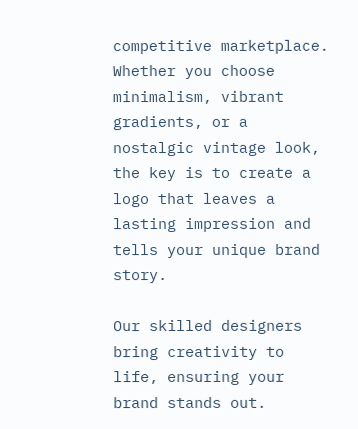competitive marketplace. Whether you choose minimalism, vibrant gradients, or a nostalgic vintage look, the key is to create a logo that leaves a lasting impression and tells your unique brand story.

Our skilled designers bring creativity to life, ensuring your brand stands out.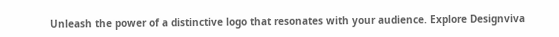Unleash the power of a distinctive logo that resonates with your audience. Explore Designviva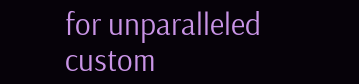for unparalleled custom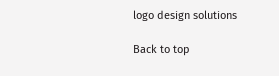logo design solutions

Back to top